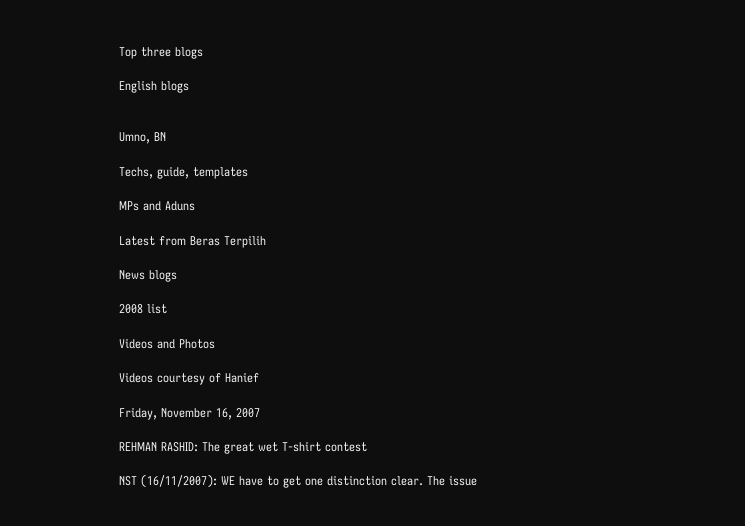Top three blogs

English blogs


Umno, BN

Techs, guide, templates

MPs and Aduns

Latest from Beras Terpilih

News blogs

2008 list

Videos and Photos

Videos courtesy of Hanief

Friday, November 16, 2007

REHMAN RASHID: The great wet T-shirt contest

NST (16/11/2007): WE have to get one distinction clear. The issue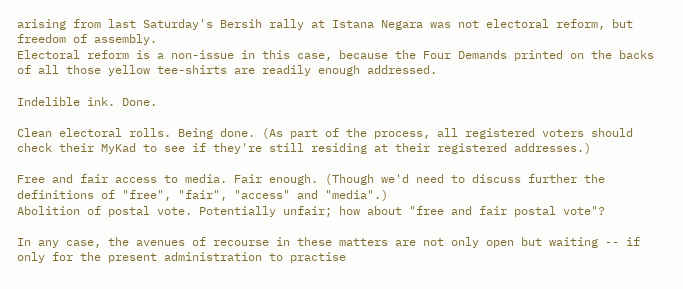arising from last Saturday's Bersih rally at Istana Negara was not electoral reform, but freedom of assembly.
Electoral reform is a non-issue in this case, because the Four Demands printed on the backs of all those yellow tee-shirts are readily enough addressed.

Indelible ink. Done.

Clean electoral rolls. Being done. (As part of the process, all registered voters should check their MyKad to see if they're still residing at their registered addresses.)

Free and fair access to media. Fair enough. (Though we'd need to discuss further the definitions of "free", "fair", "access" and "media".)
Abolition of postal vote. Potentially unfair; how about "free and fair postal vote"?

In any case, the avenues of recourse in these matters are not only open but waiting -- if only for the present administration to practise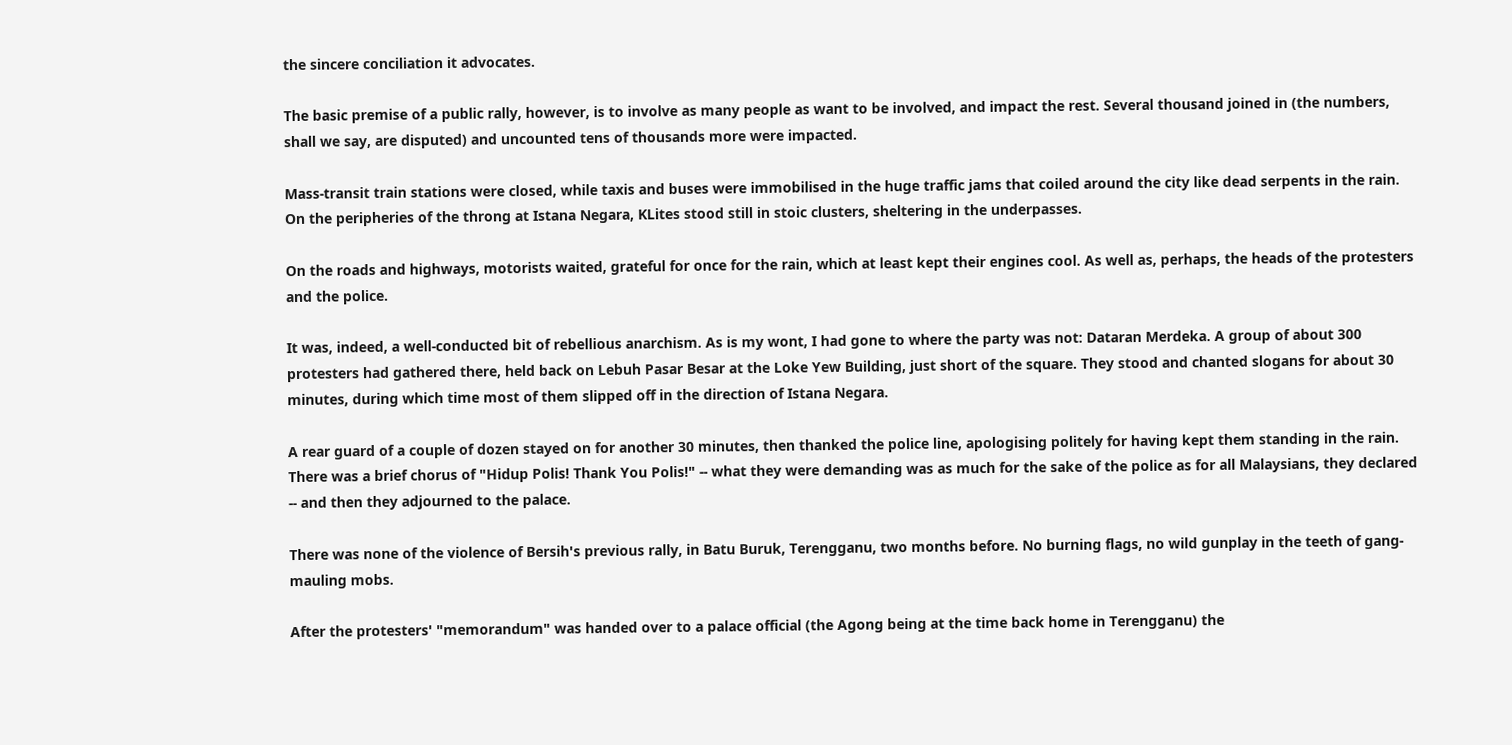the sincere conciliation it advocates.

The basic premise of a public rally, however, is to involve as many people as want to be involved, and impact the rest. Several thousand joined in (the numbers, shall we say, are disputed) and uncounted tens of thousands more were impacted.

Mass-transit train stations were closed, while taxis and buses were immobilised in the huge traffic jams that coiled around the city like dead serpents in the rain. On the peripheries of the throng at Istana Negara, KLites stood still in stoic clusters, sheltering in the underpasses.

On the roads and highways, motorists waited, grateful for once for the rain, which at least kept their engines cool. As well as, perhaps, the heads of the protesters and the police.

It was, indeed, a well-conducted bit of rebellious anarchism. As is my wont, I had gone to where the party was not: Dataran Merdeka. A group of about 300 protesters had gathered there, held back on Lebuh Pasar Besar at the Loke Yew Building, just short of the square. They stood and chanted slogans for about 30 minutes, during which time most of them slipped off in the direction of Istana Negara.

A rear guard of a couple of dozen stayed on for another 30 minutes, then thanked the police line, apologising politely for having kept them standing in the rain. There was a brief chorus of "Hidup Polis! Thank You Polis!" -- what they were demanding was as much for the sake of the police as for all Malaysians, they declared -- and then they adjourned to the palace.

There was none of the violence of Bersih's previous rally, in Batu Buruk, Terengganu, two months before. No burning flags, no wild gunplay in the teeth of gang-mauling mobs.

After the protesters' "memorandum" was handed over to a palace official (the Agong being at the time back home in Terengganu) the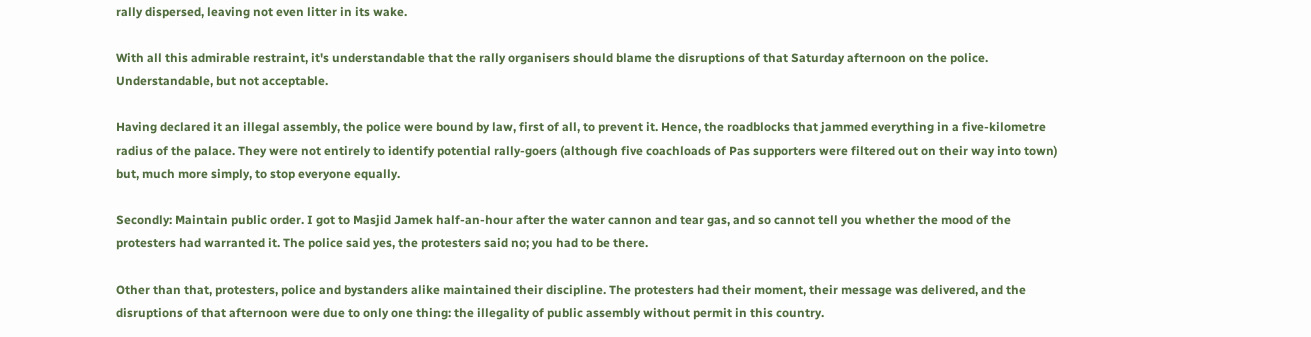rally dispersed, leaving not even litter in its wake.

With all this admirable restraint, it's understandable that the rally organisers should blame the disruptions of that Saturday afternoon on the police. Understandable, but not acceptable.

Having declared it an illegal assembly, the police were bound by law, first of all, to prevent it. Hence, the roadblocks that jammed everything in a five-kilometre radius of the palace. They were not entirely to identify potential rally-goers (although five coachloads of Pas supporters were filtered out on their way into town) but, much more simply, to stop everyone equally.

Secondly: Maintain public order. I got to Masjid Jamek half-an-hour after the water cannon and tear gas, and so cannot tell you whether the mood of the protesters had warranted it. The police said yes, the protesters said no; you had to be there.

Other than that, protesters, police and bystanders alike maintained their discipline. The protesters had their moment, their message was delivered, and the disruptions of that afternoon were due to only one thing: the illegality of public assembly without permit in this country.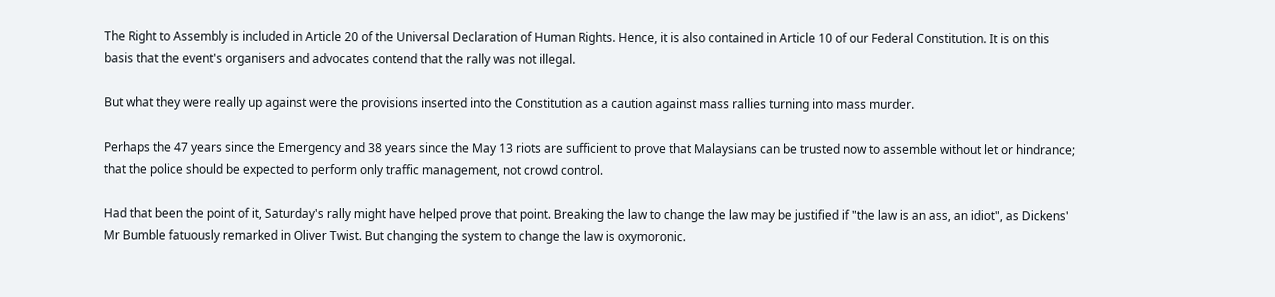The Right to Assembly is included in Article 20 of the Universal Declaration of Human Rights. Hence, it is also contained in Article 10 of our Federal Constitution. It is on this basis that the event's organisers and advocates contend that the rally was not illegal.

But what they were really up against were the provisions inserted into the Constitution as a caution against mass rallies turning into mass murder.

Perhaps the 47 years since the Emergency and 38 years since the May 13 riots are sufficient to prove that Malaysians can be trusted now to assemble without let or hindrance; that the police should be expected to perform only traffic management, not crowd control.

Had that been the point of it, Saturday's rally might have helped prove that point. Breaking the law to change the law may be justified if "the law is an ass, an idiot", as Dickens' Mr Bumble fatuously remarked in Oliver Twist. But changing the system to change the law is oxymoronic.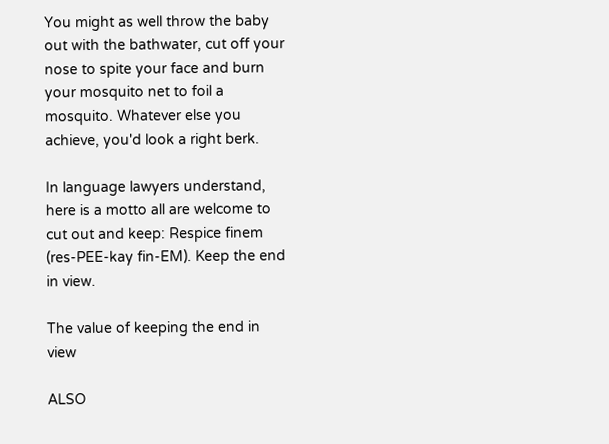You might as well throw the baby out with the bathwater, cut off your nose to spite your face and burn your mosquito net to foil a mosquito. Whatever else you achieve, you'd look a right berk.

In language lawyers understand, here is a motto all are welcome to cut out and keep: Respice finem (res-PEE-kay fin-EM). Keep the end in view.

The value of keeping the end in view

ALSO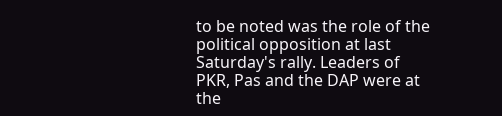to be noted was the role of the political opposition at last Saturday's rally. Leaders of PKR, Pas and the DAP were at the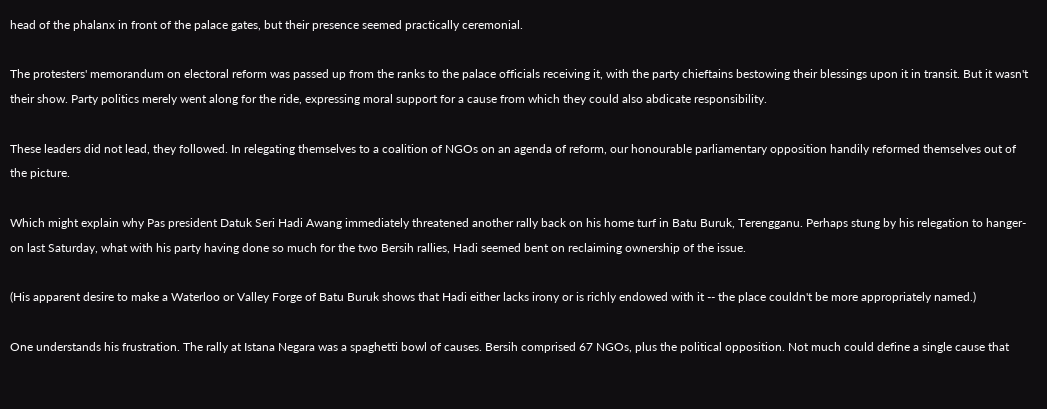head of the phalanx in front of the palace gates, but their presence seemed practically ceremonial.

The protesters' memorandum on electoral reform was passed up from the ranks to the palace officials receiving it, with the party chieftains bestowing their blessings upon it in transit. But it wasn't their show. Party politics merely went along for the ride, expressing moral support for a cause from which they could also abdicate responsibility.

These leaders did not lead, they followed. In relegating themselves to a coalition of NGOs on an agenda of reform, our honourable parliamentary opposition handily reformed themselves out of the picture.

Which might explain why Pas president Datuk Seri Hadi Awang immediately threatened another rally back on his home turf in Batu Buruk, Terengganu. Perhaps stung by his relegation to hanger-on last Saturday, what with his party having done so much for the two Bersih rallies, Hadi seemed bent on reclaiming ownership of the issue.

(His apparent desire to make a Waterloo or Valley Forge of Batu Buruk shows that Hadi either lacks irony or is richly endowed with it -- the place couldn't be more appropriately named.)

One understands his frustration. The rally at Istana Negara was a spaghetti bowl of causes. Bersih comprised 67 NGOs, plus the political opposition. Not much could define a single cause that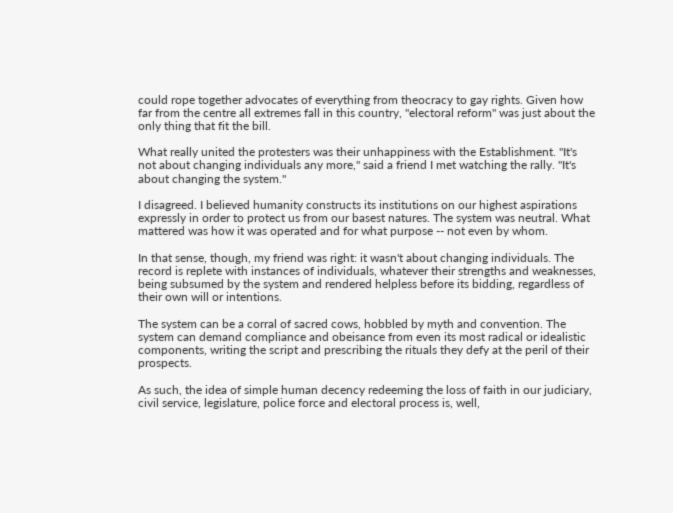could rope together advocates of everything from theocracy to gay rights. Given how far from the centre all extremes fall in this country, "electoral reform" was just about the only thing that fit the bill.

What really united the protesters was their unhappiness with the Establishment. "It's not about changing individuals any more," said a friend I met watching the rally. "It's about changing the system."

I disagreed. I believed humanity constructs its institutions on our highest aspirations expressly in order to protect us from our basest natures. The system was neutral. What mattered was how it was operated and for what purpose -- not even by whom.

In that sense, though, my friend was right: it wasn't about changing individuals. The record is replete with instances of individuals, whatever their strengths and weaknesses, being subsumed by the system and rendered helpless before its bidding, regardless of their own will or intentions.

The system can be a corral of sacred cows, hobbled by myth and convention. The system can demand compliance and obeisance from even its most radical or idealistic components, writing the script and prescribing the rituals they defy at the peril of their prospects.

As such, the idea of simple human decency redeeming the loss of faith in our judiciary, civil service, legislature, police force and electoral process is, well,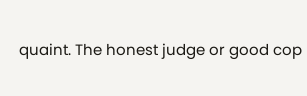quaint. The honest judge or good cop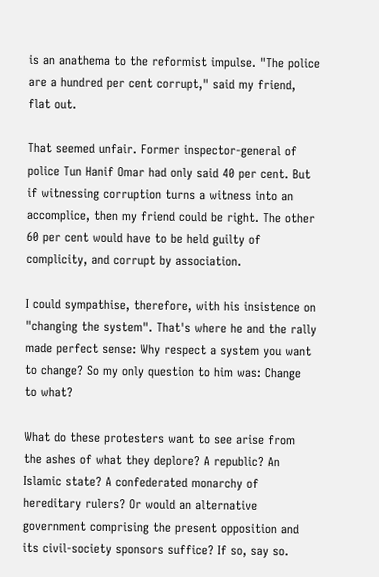is an anathema to the reformist impulse. "The police are a hundred per cent corrupt," said my friend, flat out.

That seemed unfair. Former inspector-general of police Tun Hanif Omar had only said 40 per cent. But if witnessing corruption turns a witness into an accomplice, then my friend could be right. The other 60 per cent would have to be held guilty of complicity, and corrupt by association.

I could sympathise, therefore, with his insistence on "changing the system". That's where he and the rally made perfect sense: Why respect a system you want to change? So my only question to him was: Change to what?

What do these protesters want to see arise from the ashes of what they deplore? A republic? An Islamic state? A confederated monarchy of hereditary rulers? Or would an alternative government comprising the present opposition and its civil-society sponsors suffice? If so, say so.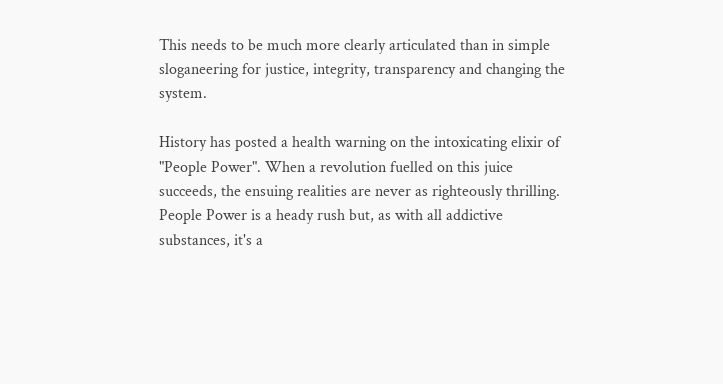This needs to be much more clearly articulated than in simple sloganeering for justice, integrity, transparency and changing the system.

History has posted a health warning on the intoxicating elixir of "People Power". When a revolution fuelled on this juice succeeds, the ensuing realities are never as righteously thrilling. People Power is a heady rush but, as with all addictive substances, it's a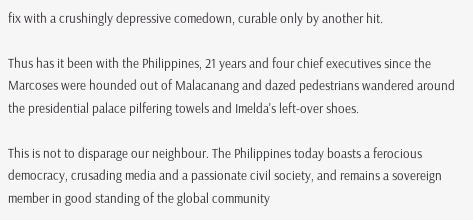fix with a crushingly depressive comedown, curable only by another hit.

Thus has it been with the Philippines, 21 years and four chief executives since the Marcoses were hounded out of Malacanang and dazed pedestrians wandered around the presidential palace pilfering towels and Imelda's left-over shoes.

This is not to disparage our neighbour. The Philippines today boasts a ferocious democracy, crusading media and a passionate civil society, and remains a sovereign member in good standing of the global community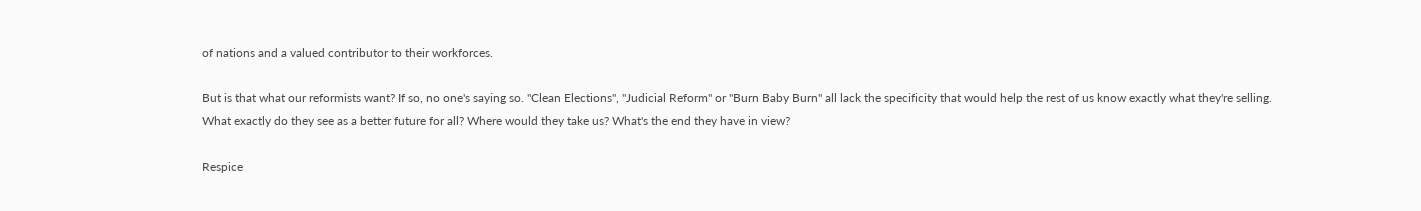of nations and a valued contributor to their workforces.

But is that what our reformists want? If so, no one's saying so. "Clean Elections", "Judicial Reform" or "Burn Baby Burn" all lack the specificity that would help the rest of us know exactly what they're selling. What exactly do they see as a better future for all? Where would they take us? What's the end they have in view?

Respice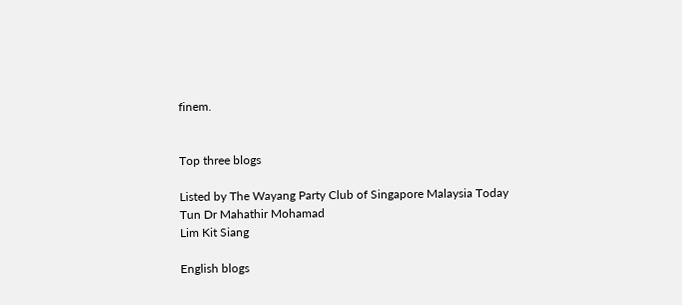finem.


Top three blogs

Listed by The Wayang Party Club of Singapore Malaysia Today
Tun Dr Mahathir Mohamad
Lim Kit Siang

English blogs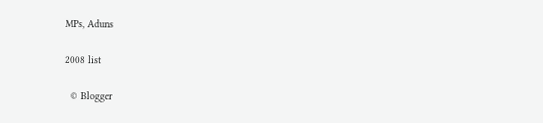MPs, Aduns

2008 list

  © Blogger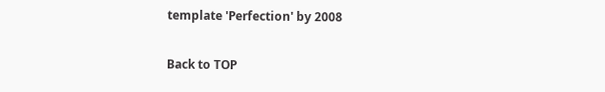template 'Perfection' by 2008

Back to TOP